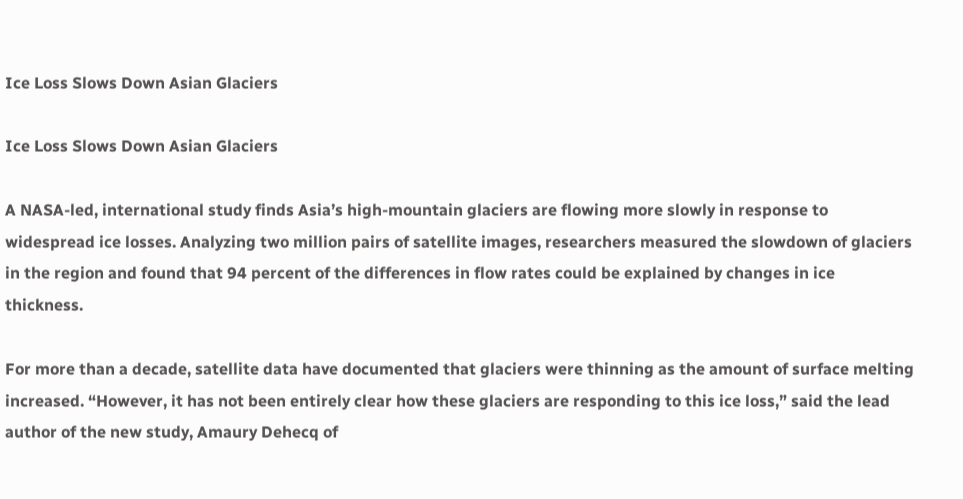Ice Loss Slows Down Asian Glaciers

Ice Loss Slows Down Asian Glaciers

A NASA-led, international study finds Asia’s high-mountain glaciers are flowing more slowly in response to widespread ice losses. Analyzing two million pairs of satellite images, researchers measured the slowdown of glaciers in the region and found that 94 percent of the differences in flow rates could be explained by changes in ice thickness.

For more than a decade, satellite data have documented that glaciers were thinning as the amount of surface melting increased. “However, it has not been entirely clear how these glaciers are responding to this ice loss,” said the lead author of the new study, Amaury Dehecq of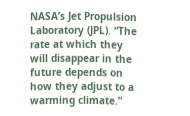NASA’s Jet Propulsion Laboratory (JPL). “The rate at which they will disappear in the future depends on how they adjust to a warming climate.”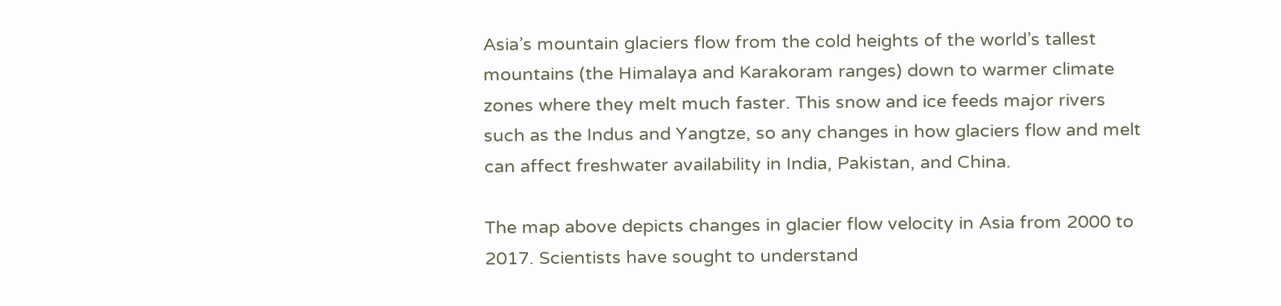Asia’s mountain glaciers flow from the cold heights of the world’s tallest mountains (the Himalaya and Karakoram ranges) down to warmer climate zones where they melt much faster. This snow and ice feeds major rivers such as the Indus and Yangtze, so any changes in how glaciers flow and melt can affect freshwater availability in India, Pakistan, and China.

The map above depicts changes in glacier flow velocity in Asia from 2000 to 2017. Scientists have sought to understand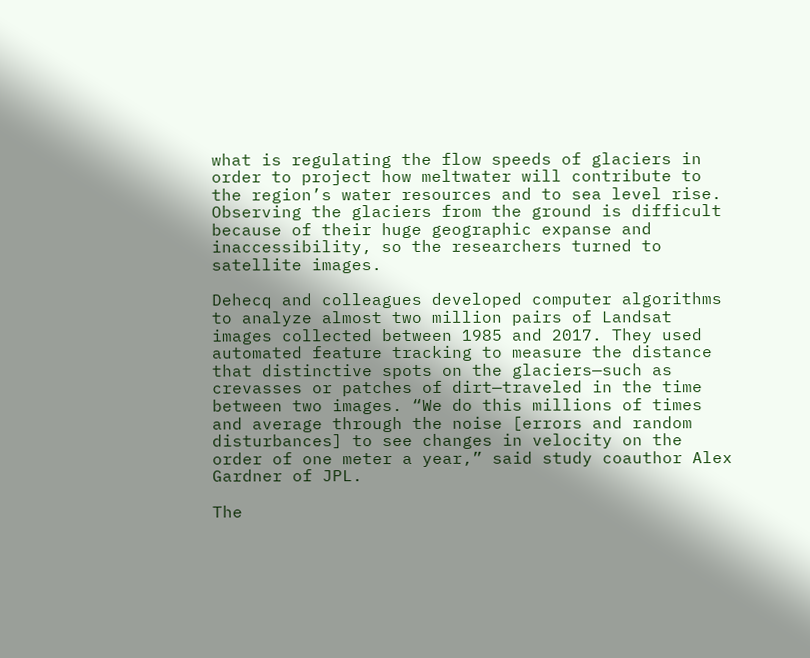what is regulating the flow speeds of glaciers in order to project how meltwater will contribute to the region’s water resources and to sea level rise. Observing the glaciers from the ground is difficult because of their huge geographic expanse and inaccessibility, so the researchers turned to satellite images.

Dehecq and colleagues developed computer algorithms to analyze almost two million pairs of Landsat images collected between 1985 and 2017. They used automated feature tracking to measure the distance that distinctive spots on the glaciers—such as crevasses or patches of dirt—traveled in the time between two images. “We do this millions of times and average through the noise [errors and random disturbances] to see changes in velocity on the order of one meter a year,” said study coauthor Alex Gardner of JPL.

The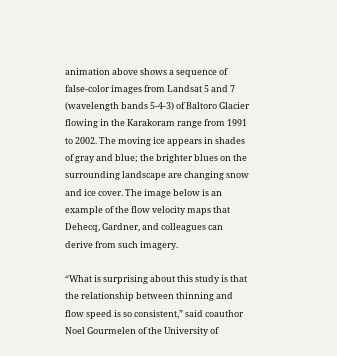animation above shows a sequence of false-color images from Landsat 5 and 7 (wavelength bands 5-4-3) of Baltoro Glacier flowing in the Karakoram range from 1991 to 2002. The moving ice appears in shades of gray and blue; the brighter blues on the surrounding landscape are changing snow and ice cover. The image below is an example of the flow velocity maps that Dehecq, Gardner, and colleagues can derive from such imagery.

“What is surprising about this study is that the relationship between thinning and flow speed is so consistent,” said coauthor Noel Gourmelen of the University of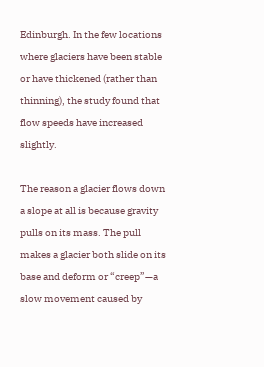Edinburgh. In the few locations where glaciers have been stable or have thickened (rather than thinning), the study found that flow speeds have increased slightly.

The reason a glacier flows down a slope at all is because gravity pulls on its mass. The pull makes a glacier both slide on its base and deform or “creep”—a slow movement caused by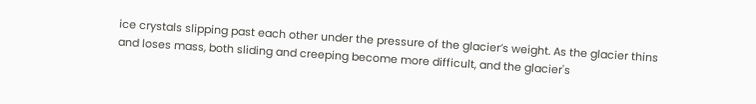ice crystals slipping past each other under the pressure of the glacier’s weight. As the glacier thins and loses mass, both sliding and creeping become more difficult, and the glacier's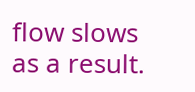flow slows as a result.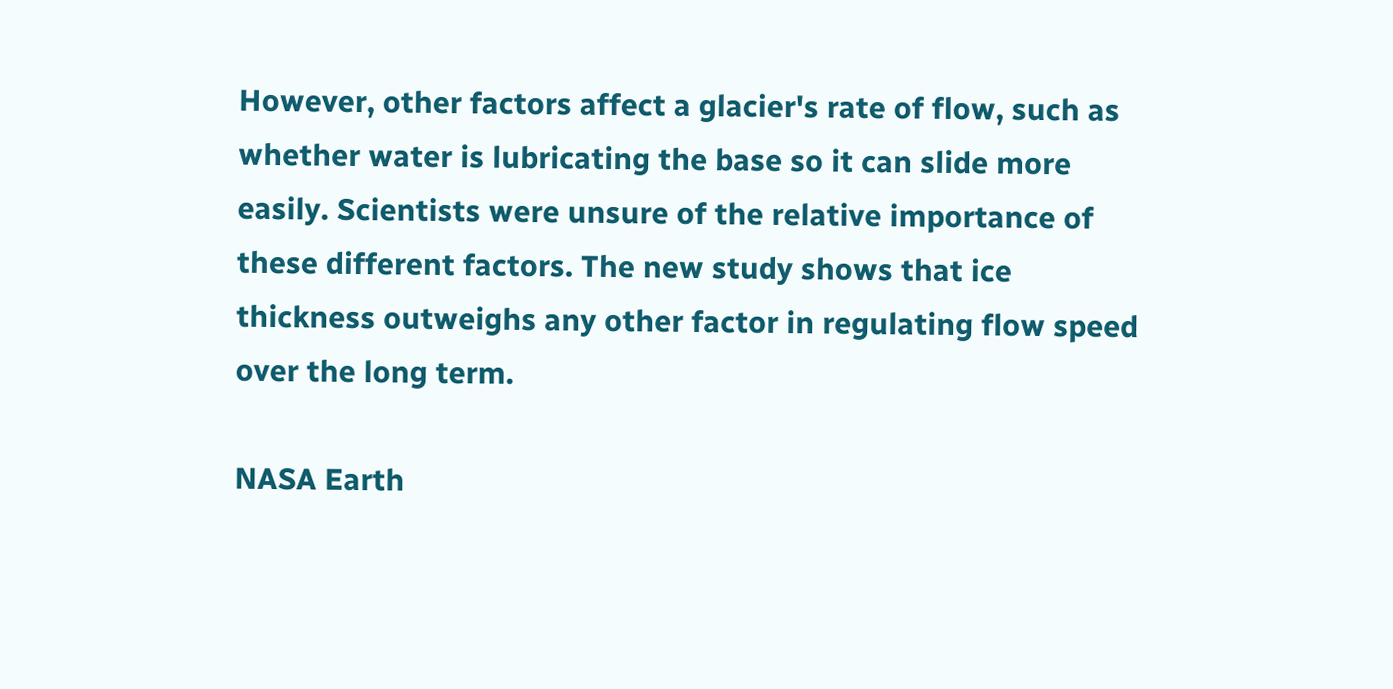However, other factors affect a glacier's rate of flow, such as whether water is lubricating the base so it can slide more easily. Scientists were unsure of the relative importance of these different factors. The new study shows that ice thickness outweighs any other factor in regulating flow speed over the long term.

NASA Earth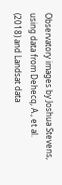Observatory images by Joshua Stevens, using data from Dehecq, A., et al. (2018) and Landsat data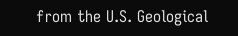from the U.S. Geological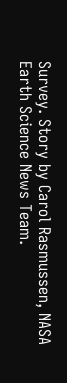Survey. Story by Carol Rasmussen, NASA Earth Science News Team.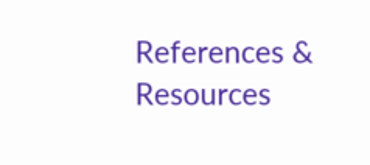References & Resources